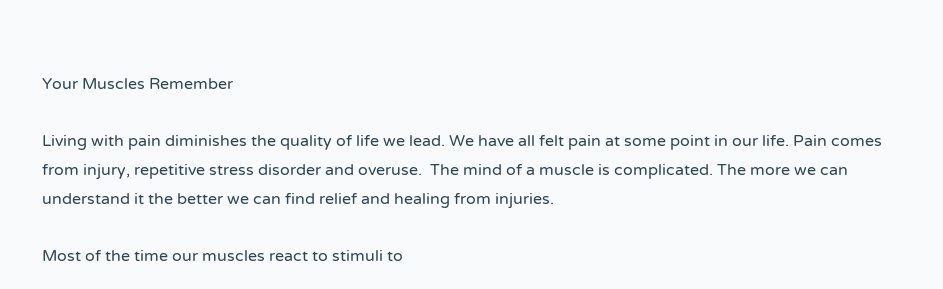Your Muscles Remember

Living with pain diminishes the quality of life we lead. We have all felt pain at some point in our life. Pain comes from injury, repetitive stress disorder and overuse.  The mind of a muscle is complicated. The more we can understand it the better we can find relief and healing from injuries.

Most of the time our muscles react to stimuli to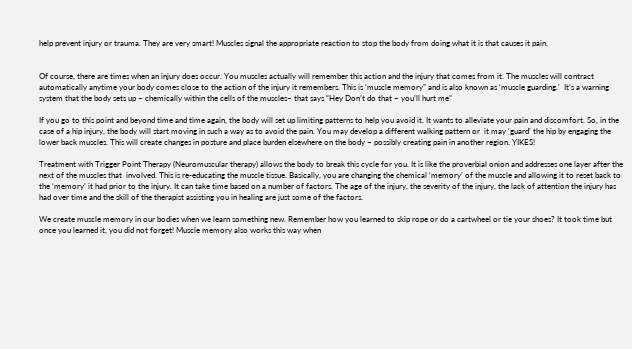help prevent injury or trauma. They are very smart! Muscles signal the appropriate reaction to stop the body from doing what it is that causes it pain.


Of course, there are times when an injury does occur. You muscles actually will remember this action and the injury that comes from it. The muscles will contract automatically anytime your body comes close to the action of the injury it remembers. This is ‘muscle memory” and is also known as ‘muscle guarding.’  It’s a warning system that the body sets up ~ chemically within the cells of the muscles~ that says “Hey Don’t do that ~ you’ll hurt me”

If you go to this point and beyond time and time again, the body will set up limiting patterns to help you avoid it. It wants to alleviate your pain and discomfort. So, in the case of a hip injury, the body will start moving in such a way as to avoid the pain. You may develop a different walking pattern or  it may ‘guard’ the hip by engaging the lower back muscles. This will create changes in posture and place burden elsewhere on the body ~ possibly creating pain in another region. YIKES!

Treatment with Trigger Point Therapy (Neuromuscular therapy) allows the body to break this cycle for you. It is like the proverbial onion and addresses one layer after the next of the muscles that  involved. This is re-educating the muscle tissue. Basically, you are changing the chemical ‘memory’ of the muscle and allowing it to reset back to the ‘memory’ it had prior to the injury. It can take time based on a number of factors. The age of the injury, the severity of the injury, the lack of attention the injury has had over time and the skill of the therapist assisting you in healing are just some of the factors.

We create muscle memory in our bodies when we learn something new. Remember how you learned to skip rope or do a cartwheel or tie your shoes? It took time but once you learned it, you did not forget! Muscle memory also works this way when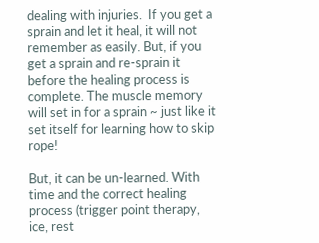dealing with injuries.  If you get a sprain and let it heal, it will not remember as easily. But, if you get a sprain and re-sprain it before the healing process is complete. The muscle memory will set in for a sprain ~ just like it set itself for learning how to skip rope!

But, it can be un-learned. With time and the correct healing process (trigger point therapy, ice, rest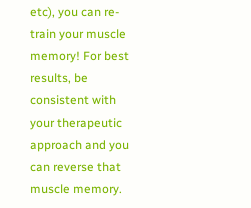etc), you can re-train your muscle memory! For best results, be consistent with your therapeutic approach and you can reverse that muscle memory.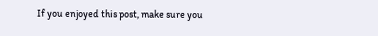If you enjoyed this post, make sure you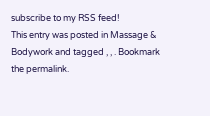subscribe to my RSS feed!
This entry was posted in Massage & Bodywork and tagged , , . Bookmark the permalink.